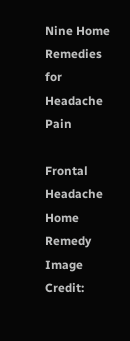Nine Home Remedies for Headache Pain

Frontal Headache Home Remedy
Image Credit: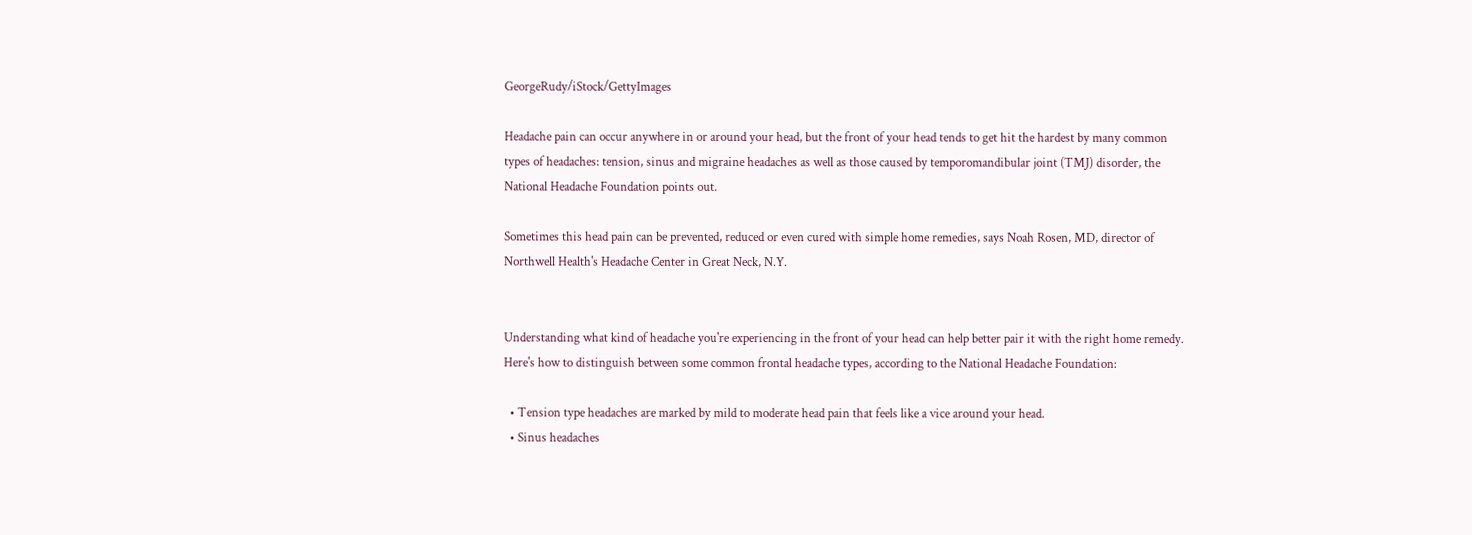GeorgeRudy/iStock/GettyImages

Headache pain can occur anywhere in or around your head, but the front of your head tends to get hit the hardest by many common types of headaches: tension, sinus and migraine headaches as well as those caused by temporomandibular joint (TMJ) disorder, the National Headache Foundation points out.

Sometimes this head pain can be prevented, reduced or even cured with simple home remedies, says Noah Rosen, MD, director of Northwell Health's Headache Center in Great Neck, N.Y.


Understanding what kind of headache you're experiencing in the front of your head can help better pair it with the right home remedy. Here's how to distinguish between some common frontal headache types, according to the National Headache Foundation:

  • Tension type headaches are marked by mild to moderate head pain that feels like a vice around your head.
  • Sinus headaches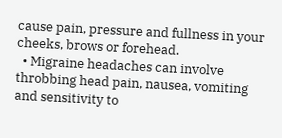cause pain, pressure and fullness in your cheeks, brows or forehead.
  • Migraine headaches can involve throbbing head pain, nausea, vomiting and sensitivity to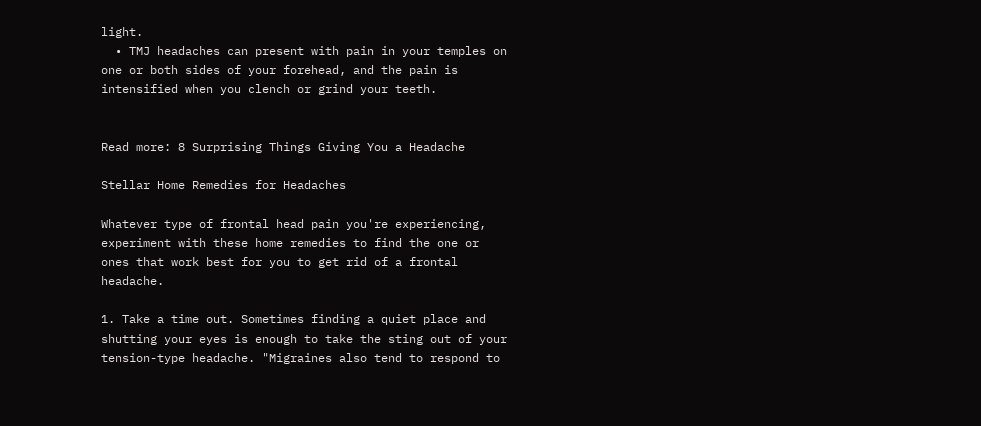light.
  • TMJ headaches can present with pain in your temples on one or both sides of your forehead, and the pain is intensified when you clench or grind your teeth.


Read more: 8 Surprising Things Giving You a Headache

Stellar Home Remedies for Headaches

Whatever type of frontal head pain you're experiencing, experiment with these home remedies to find the one or ones that work best for you to get rid of a frontal headache.

1. Take a time out. Sometimes finding a quiet place and shutting your eyes is enough to take the sting out of your tension-type headache. "Migraines also tend to respond to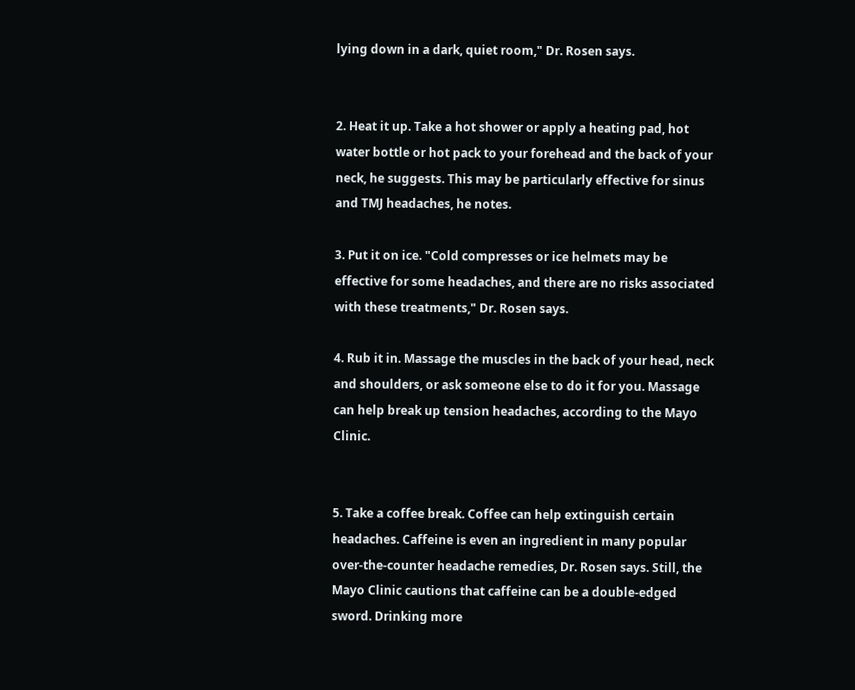lying down in a dark, quiet room," Dr. Rosen says.


2. Heat it up. Take a hot shower or apply a heating pad, hot water bottle or hot pack to your forehead and the back of your neck, he suggests. This may be particularly effective for sinus and TMJ headaches, he notes.

3. Put it on ice. "Cold compresses or ice helmets may be effective for some headaches, and there are no risks associated with these treatments," Dr. Rosen says.

4. Rub it in. Massage the muscles in the back of your head, neck and shoulders, or ask someone else to do it for you. Massage can help break up tension headaches, according to the Mayo Clinic.


5. Take a coffee break. Coffee can help extinguish certain headaches. Caffeine is even an ingredient in many popular over-the-counter headache remedies, Dr. Rosen says. Still, the Mayo Clinic cautions that caffeine can be a double-edged sword. Drinking more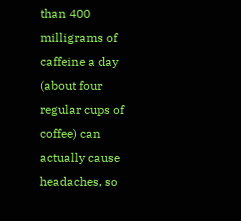than 400 milligrams of caffeine a day (about four regular cups of coffee) can actually cause headaches, so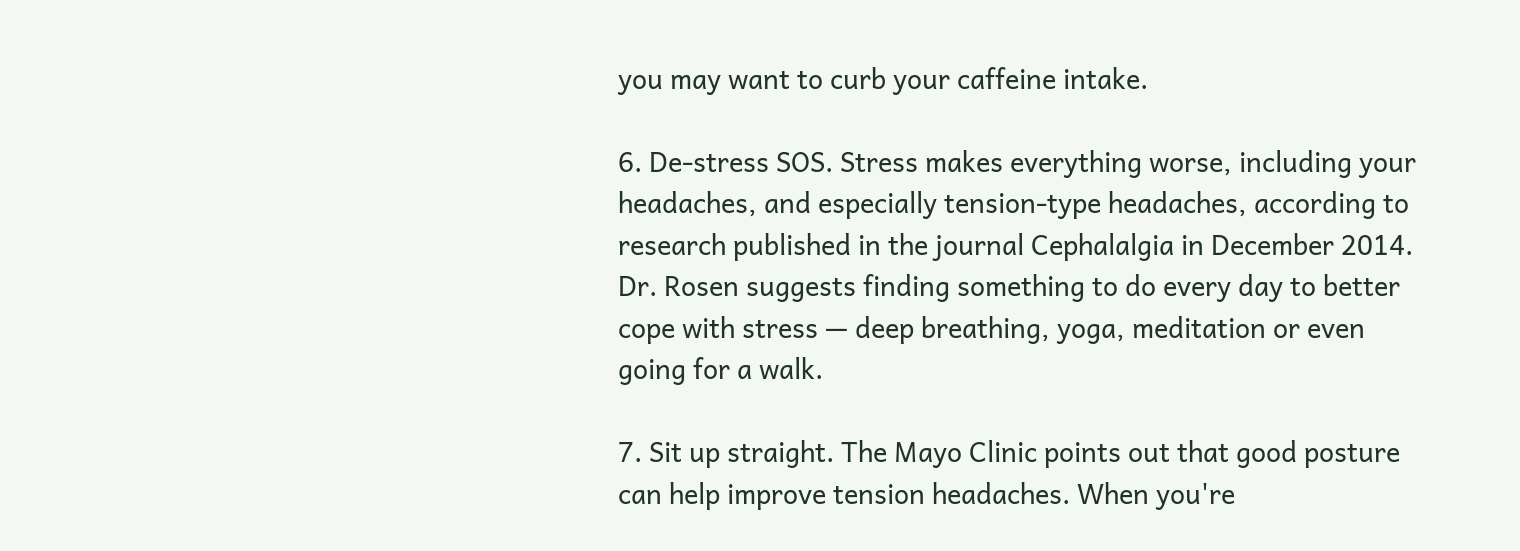you may want to curb your caffeine intake.

6. De-stress SOS. Stress makes everything worse, including your headaches, and especially tension-type headaches, according to research published in the journal Cephalalgia in December 2014. Dr. Rosen suggests finding something to do every day to better cope with stress — deep breathing, yoga, meditation or even going for a walk.

7. Sit up straight. The Mayo Clinic points out that good posture can help improve tension headaches. When you're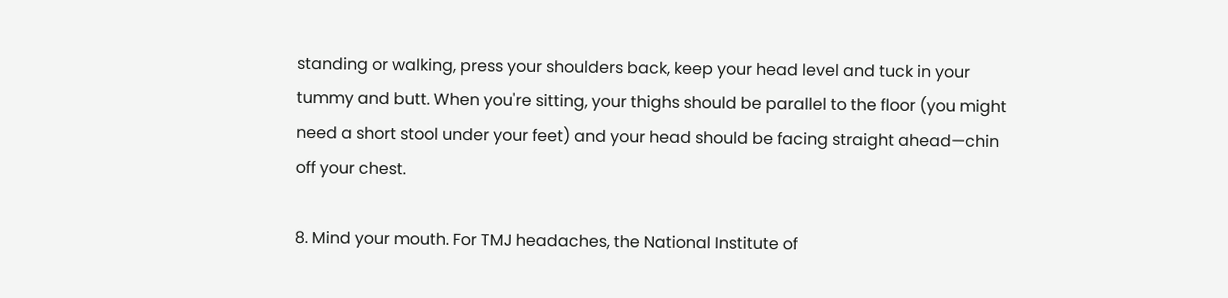standing or walking, press your shoulders back, keep your head level and tuck in your tummy and butt. When you're sitting, your thighs should be parallel to the floor (you might need a short stool under your feet) and your head should be facing straight ahead—chin off your chest.

8. Mind your mouth. For TMJ headaches, the National Institute of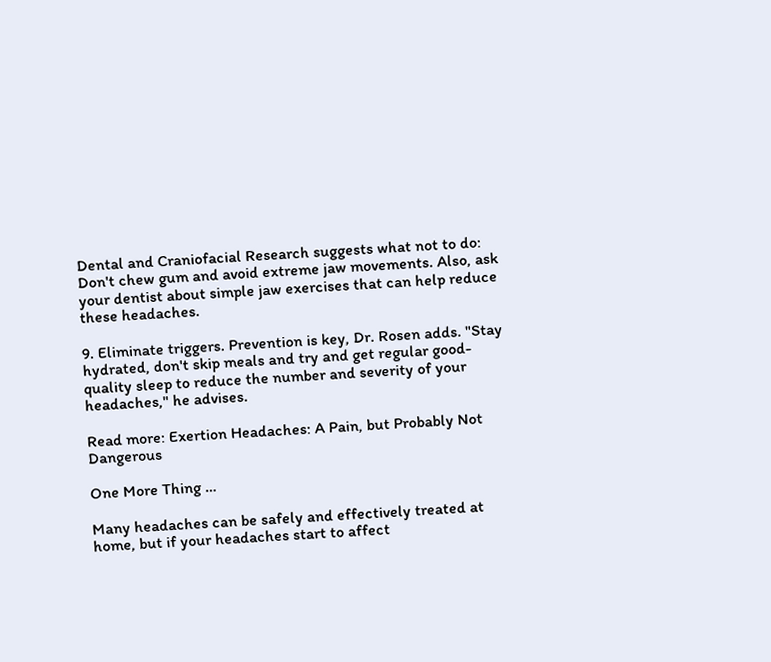Dental and Craniofacial Research suggests what not to do: Don't chew gum and avoid extreme jaw movements. Also, ask your dentist about simple jaw exercises that can help reduce these headaches.

9. Eliminate triggers. Prevention is key, Dr. Rosen adds. "Stay hydrated, don't skip meals and try and get regular good-quality sleep to reduce the number and severity of your headaches," he advises.

Read more: Exertion Headaches: A Pain, but Probably Not Dangerous

One More Thing …

Many headaches can be safely and effectively treated at home, but if your headaches start to affect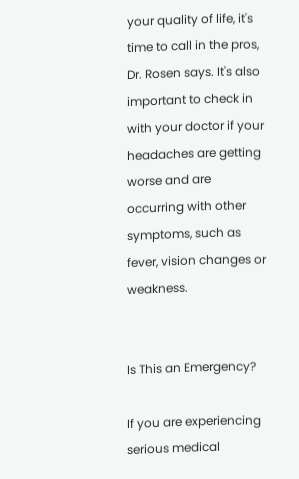your quality of life, it's time to call in the pros, Dr. Rosen says. It's also important to check in with your doctor if your headaches are getting worse and are occurring with other symptoms, such as fever, vision changes or weakness.


Is This an Emergency?

If you are experiencing serious medical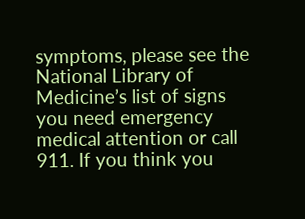symptoms, please see the National Library of Medicine’s list of signs you need emergency medical attention or call 911. If you think you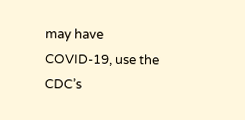may have COVID-19, use the CDC’s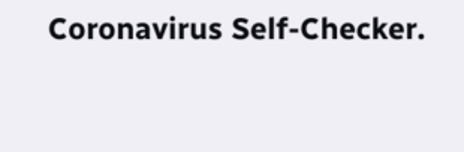Coronavirus Self-Checker.